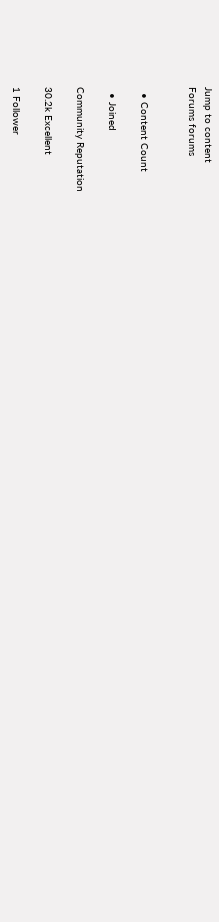Jump to content
Forums forums


  • Content Count

  • Joined

Community Reputation

30.2k Excellent

1 Follower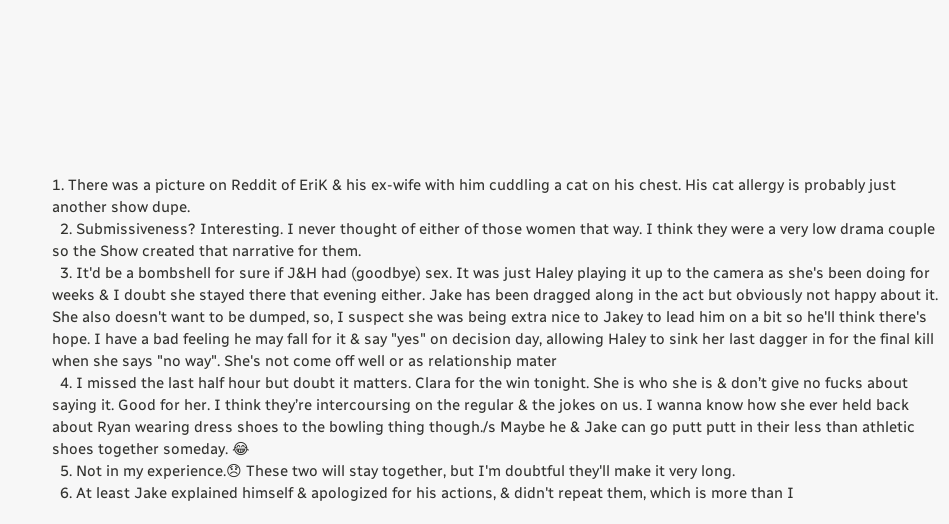1. There was a picture on Reddit of EriK & his ex-wife with him cuddling a cat on his chest. His cat allergy is probably just another show dupe.
  2. Submissiveness? Interesting. I never thought of either of those women that way. I think they were a very low drama couple so the Show created that narrative for them.
  3. It'd be a bombshell for sure if J&H had (goodbye) sex. It was just Haley playing it up to the camera as she's been doing for weeks & I doubt she stayed there that evening either. Jake has been dragged along in the act but obviously not happy about it. She also doesn't want to be dumped, so, I suspect she was being extra nice to Jakey to lead him on a bit so he'll think there's hope. I have a bad feeling he may fall for it & say "yes" on decision day, allowing Haley to sink her last dagger in for the final kill when she says "no way". She's not come off well or as relationship mater
  4. I missed the last half hour but doubt it matters. Clara for the win tonight. She is who she is & don’t give no fucks about saying it. Good for her. I think they’re intercoursing on the regular & the jokes on us. I wanna know how she ever held back about Ryan wearing dress shoes to the bowling thing though./s Maybe he & Jake can go putt putt in their less than athletic shoes together someday. 😂
  5. Not in my experience.😞 These two will stay together, but I'm doubtful they'll make it very long.
  6. At least Jake explained himself & apologized for his actions, & didn't repeat them, which is more than I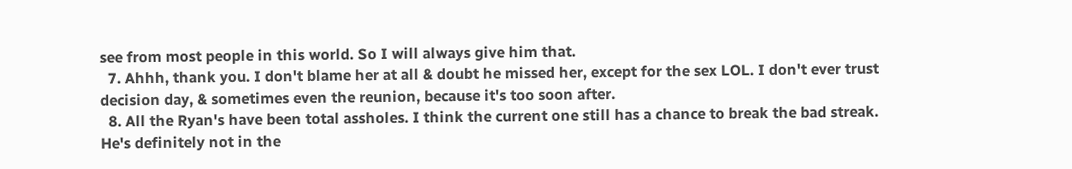see from most people in this world. So I will always give him that.
  7. Ahhh, thank you. I don't blame her at all & doubt he missed her, except for the sex LOL. I don't ever trust decision day, & sometimes even the reunion, because it's too soon after.
  8. All the Ryan's have been total assholes. I think the current one still has a chance to break the bad streak. He's definitely not in the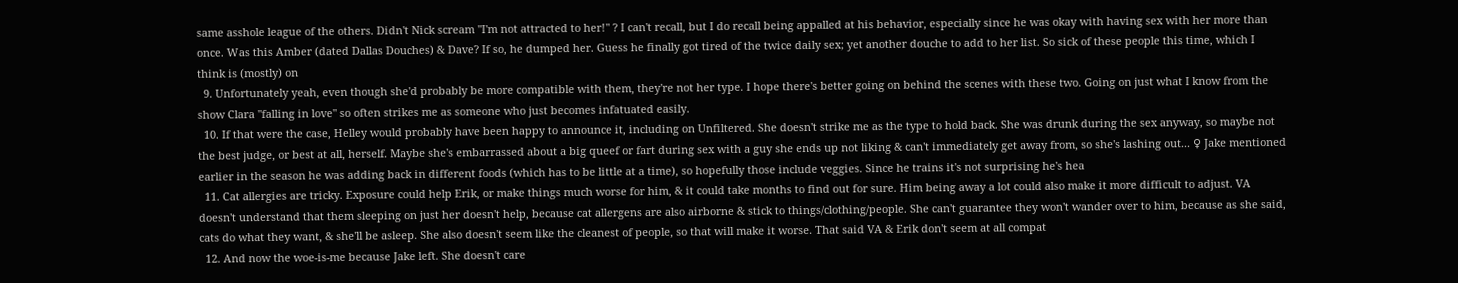same asshole league of the others. Didn't Nick scream "I'm not attracted to her!" ? I can't recall, but I do recall being appalled at his behavior, especially since he was okay with having sex with her more than once. Was this Amber (dated Dallas Douches) & Dave? If so, he dumped her. Guess he finally got tired of the twice daily sex; yet another douche to add to her list. So sick of these people this time, which I think is (mostly) on
  9. Unfortunately yeah, even though she'd probably be more compatible with them, they're not her type. I hope there's better going on behind the scenes with these two. Going on just what I know from the show Clara "falling in love" so often strikes me as someone who just becomes infatuated easily.
  10. If that were the case, Helley would probably have been happy to announce it, including on Unfiltered. She doesn't strike me as the type to hold back. She was drunk during the sex anyway, so maybe not the best judge, or best at all, herself. Maybe she's embarrassed about a big queef or fart during sex with a guy she ends up not liking & can't immediately get away from, so she's lashing out... ♀ Jake mentioned earlier in the season he was adding back in different foods (which has to be little at a time), so hopefully those include veggies. Since he trains it's not surprising he's hea
  11. Cat allergies are tricky. Exposure could help Erik, or make things much worse for him, & it could take months to find out for sure. Him being away a lot could also make it more difficult to adjust. VA doesn't understand that them sleeping on just her doesn't help, because cat allergens are also airborne & stick to things/clothing/people. She can't guarantee they won't wander over to him, because as she said, cats do what they want, & she'll be asleep. She also doesn't seem like the cleanest of people, so that will make it worse. That said VA & Erik don't seem at all compat
  12. And now the woe-is-me because Jake left. She doesn't care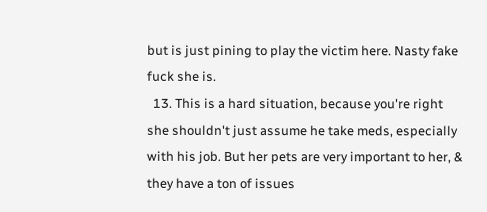but is just pining to play the victim here. Nasty fake fuck she is.
  13. This is a hard situation, because you're right she shouldn't just assume he take meds, especially with his job. But her pets are very important to her, & they have a ton of issues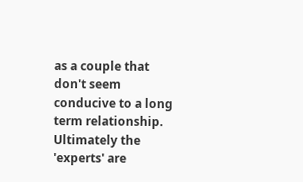as a couple that don't seem conducive to a long term relationship. Ultimately the 'experts' are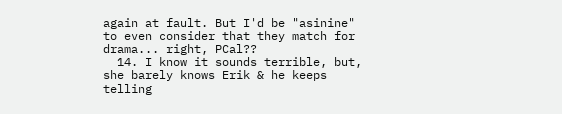again at fault. But I'd be "asinine" to even consider that they match for drama... right, PCal??
  14. I know it sounds terrible, but, she barely knows Erik & he keeps telling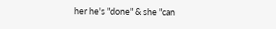her he's "done" & she "can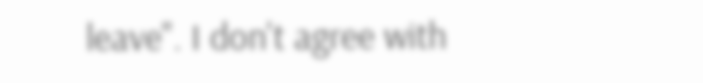leave". I don't agree with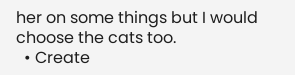her on some things but I would choose the cats too.
  • Create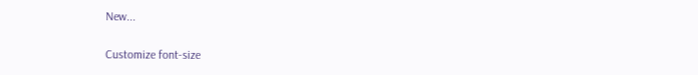New...

Customize font-size